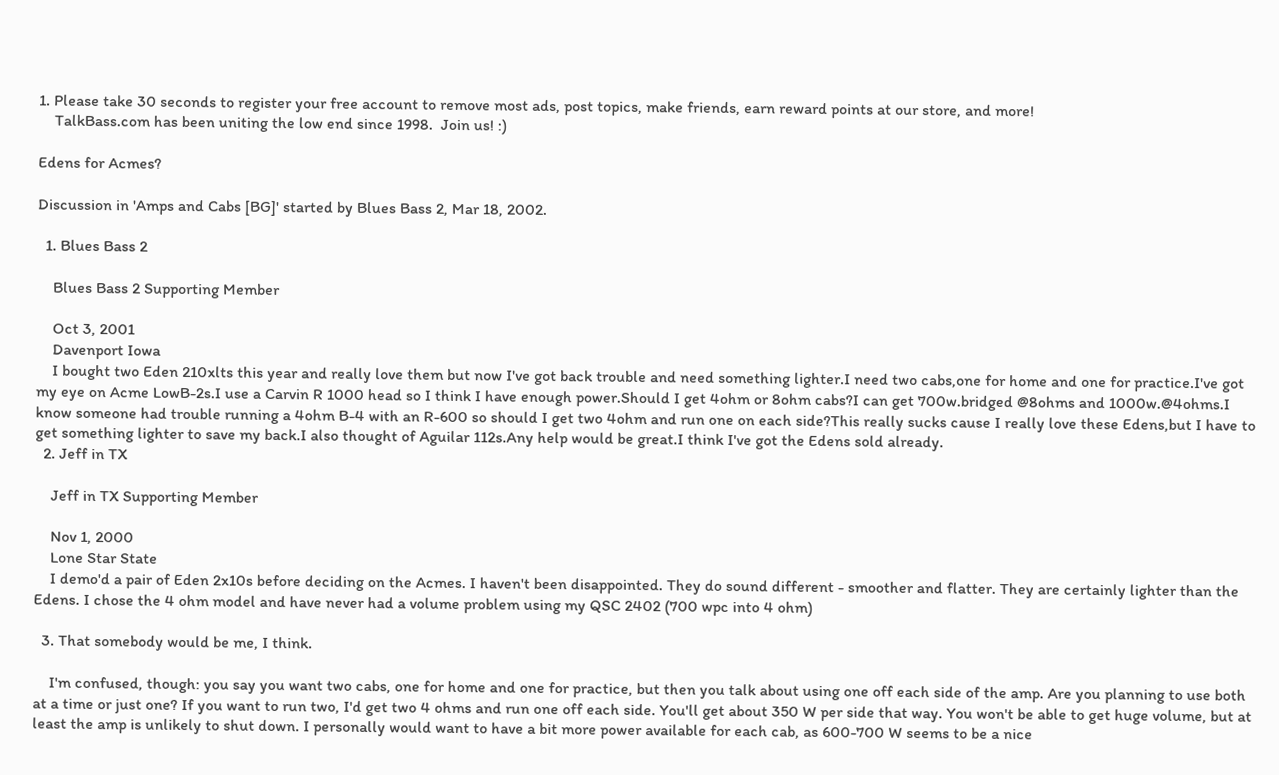1. Please take 30 seconds to register your free account to remove most ads, post topics, make friends, earn reward points at our store, and more!
    TalkBass.com has been uniting the low end since 1998.  Join us! :)

Edens for Acmes?

Discussion in 'Amps and Cabs [BG]' started by Blues Bass 2, Mar 18, 2002.

  1. Blues Bass 2

    Blues Bass 2 Supporting Member

    Oct 3, 2001
    Davenport Iowa
    I bought two Eden 210xlts this year and really love them but now I've got back trouble and need something lighter.I need two cabs,one for home and one for practice.I've got my eye on Acme LowB-2s.I use a Carvin R 1000 head so I think I have enough power.Should I get 4ohm or 8ohm cabs?I can get 700w.bridged @8ohms and 1000w.@4ohms.I know someone had trouble running a 4ohm B-4 with an R-600 so should I get two 4ohm and run one on each side?This really sucks cause I really love these Edens,but I have to get something lighter to save my back.I also thought of Aguilar 112s.Any help would be great.I think I've got the Edens sold already.
  2. Jeff in TX

    Jeff in TX Supporting Member

    Nov 1, 2000
    Lone Star State
    I demo'd a pair of Eden 2x10s before deciding on the Acmes. I haven't been disappointed. They do sound different - smoother and flatter. They are certainly lighter than the Edens. I chose the 4 ohm model and have never had a volume problem using my QSC 2402 (700 wpc into 4 ohm)

  3. That somebody would be me, I think.

    I'm confused, though: you say you want two cabs, one for home and one for practice, but then you talk about using one off each side of the amp. Are you planning to use both at a time or just one? If you want to run two, I'd get two 4 ohms and run one off each side. You'll get about 350 W per side that way. You won't be able to get huge volume, but at least the amp is unlikely to shut down. I personally would want to have a bit more power available for each cab, as 600-700 W seems to be a nice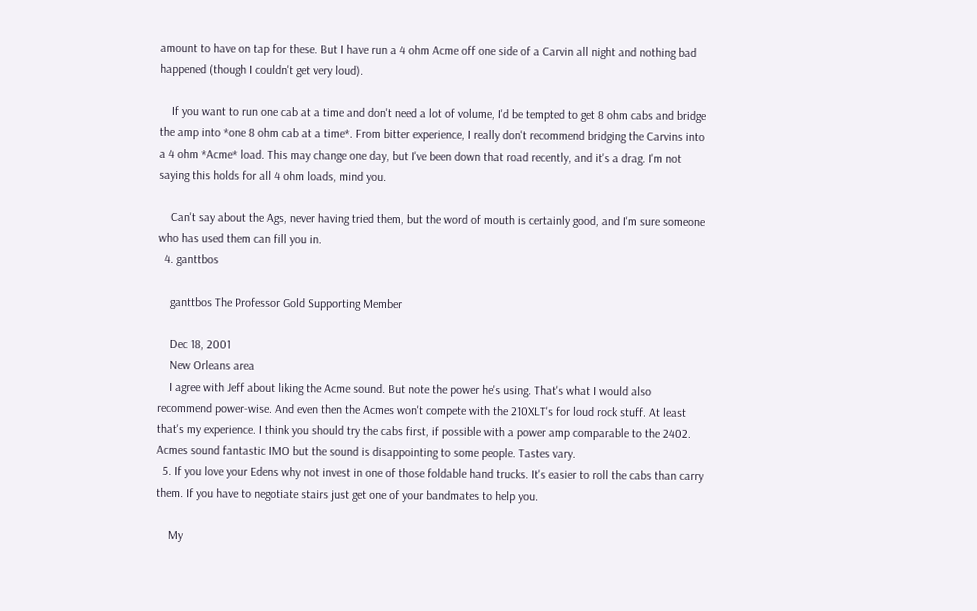amount to have on tap for these. But I have run a 4 ohm Acme off one side of a Carvin all night and nothing bad happened (though I couldn't get very loud).

    If you want to run one cab at a time and don't need a lot of volume, I'd be tempted to get 8 ohm cabs and bridge the amp into *one 8 ohm cab at a time*. From bitter experience, I really don't recommend bridging the Carvins into a 4 ohm *Acme* load. This may change one day, but I've been down that road recently, and it's a drag. I'm not saying this holds for all 4 ohm loads, mind you.

    Can't say about the Ags, never having tried them, but the word of mouth is certainly good, and I'm sure someone who has used them can fill you in.
  4. ganttbos

    ganttbos The Professor Gold Supporting Member

    Dec 18, 2001
    New Orleans area
    I agree with Jeff about liking the Acme sound. But note the power he's using. That's what I would also recommend power-wise. And even then the Acmes won't compete with the 210XLT's for loud rock stuff. At least that's my experience. I think you should try the cabs first, if possible with a power amp comparable to the 2402. Acmes sound fantastic IMO but the sound is disappointing to some people. Tastes vary.
  5. If you love your Edens why not invest in one of those foldable hand trucks. It's easier to roll the cabs than carry them. If you have to negotiate stairs just get one of your bandmates to help you.

    My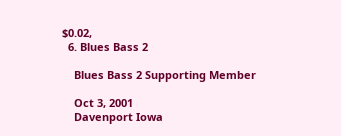$0.02,
  6. Blues Bass 2

    Blues Bass 2 Supporting Member

    Oct 3, 2001
    Davenport Iowa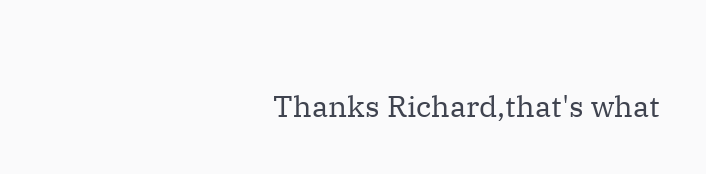Thanks Richard,that's what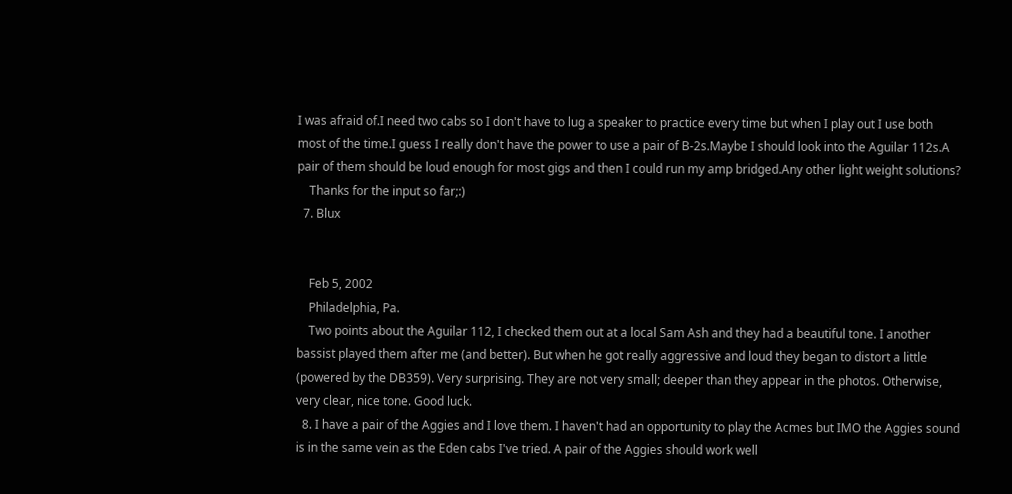I was afraid of.I need two cabs so I don't have to lug a speaker to practice every time but when I play out I use both most of the time.I guess I really don't have the power to use a pair of B-2s.Maybe I should look into the Aguilar 112s.A pair of them should be loud enough for most gigs and then I could run my amp bridged.Any other light weight solutions?
    Thanks for the input so far;:)
  7. Blux


    Feb 5, 2002
    Philadelphia, Pa.
    Two points about the Aguilar 112, I checked them out at a local Sam Ash and they had a beautiful tone. I another bassist played them after me (and better). But when he got really aggressive and loud they began to distort a little (powered by the DB359). Very surprising. They are not very small; deeper than they appear in the photos. Otherwise, very clear, nice tone. Good luck.
  8. I have a pair of the Aggies and I love them. I haven't had an opportunity to play the Acmes but IMO the Aggies sound is in the same vein as the Eden cabs I've tried. A pair of the Aggies should work well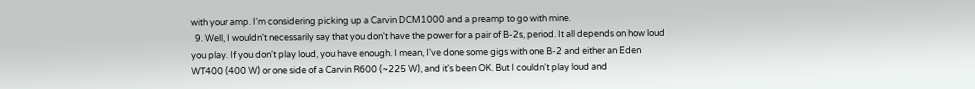with your amp. I'm considering picking up a Carvin DCM1000 and a preamp to go with mine.
  9. Well, I wouldn't necessarily say that you don't have the power for a pair of B-2s, period. It all depends on how loud you play. If you don't play loud, you have enough. I mean, I've done some gigs with one B-2 and either an Eden WT400 (400 W) or one side of a Carvin R600 (~225 W), and it's been OK. But I couldn't play loud and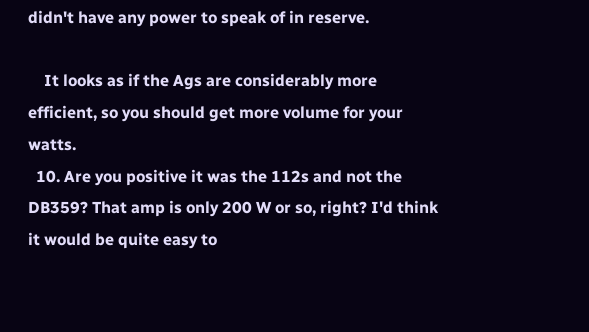didn't have any power to speak of in reserve.

    It looks as if the Ags are considerably more efficient, so you should get more volume for your watts.
  10. Are you positive it was the 112s and not the DB359? That amp is only 200 W or so, right? I'd think it would be quite easy to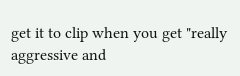get it to clip when you get "really aggressive and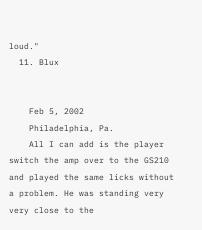loud."
  11. Blux


    Feb 5, 2002
    Philadelphia, Pa.
    All I can add is the player switch the amp over to the GS210 and played the same licks without a problem. He was standing very very close to the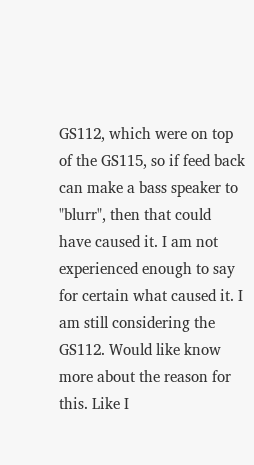GS112, which were on top of the GS115, so if feed back can make a bass speaker to "blurr", then that could have caused it. I am not experienced enough to say for certain what caused it. I am still considering the GS112. Would like know more about the reason for this. Like I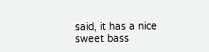said, it has a nice sweet bass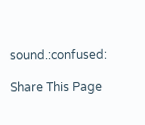sound.:confused:

Share This Page